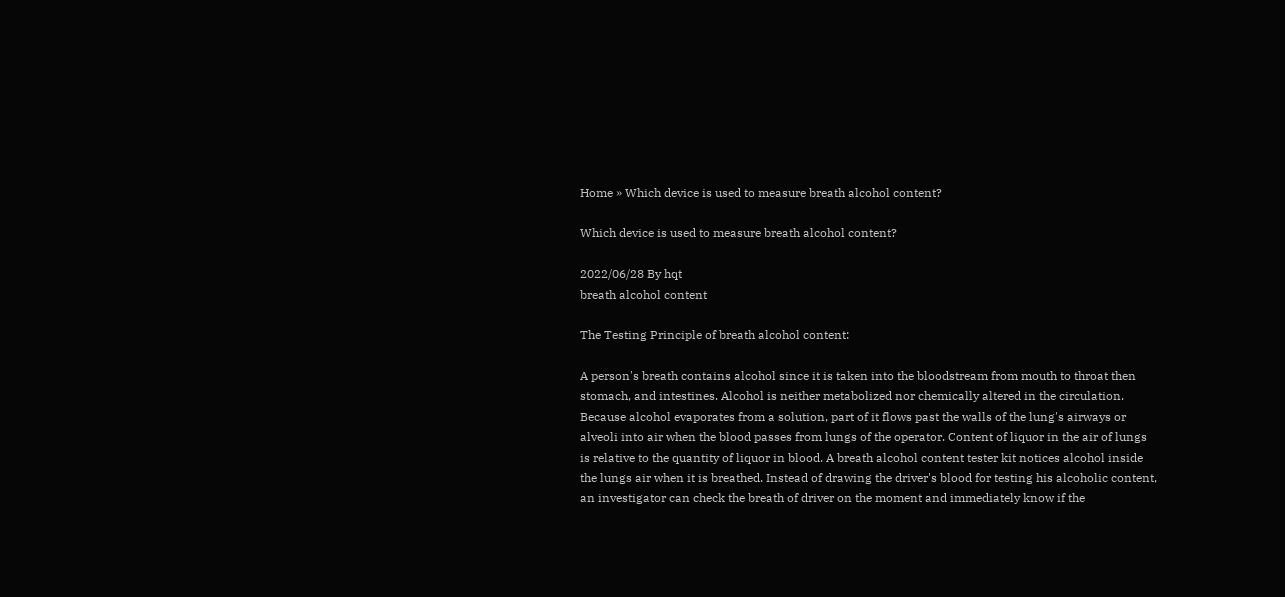Home » Which device is used to measure breath alcohol content?

Which device is used to measure breath alcohol content?

2022/06/28 By hqt
breath alcohol content

The Testing Principle of breath alcohol content:

A person's breath contains alcohol since it is taken into the bloodstream from mouth to throat then stomach, and intestines. Alcohol is neither metabolized nor chemically altered in the circulation. Because alcohol evaporates from a solution, part of it flows past the walls of the lung's airways or alveoli into air when the blood passes from lungs of the operator. Content of liquor in the air of lungs is relative to the quantity of liquor in blood. A breath alcohol content tester kit notices alcohol inside the lungs air when it is breathed. Instead of drawing the driver's blood for testing his alcoholic content, an investigator can check the breath of driver on the moment and immediately know if the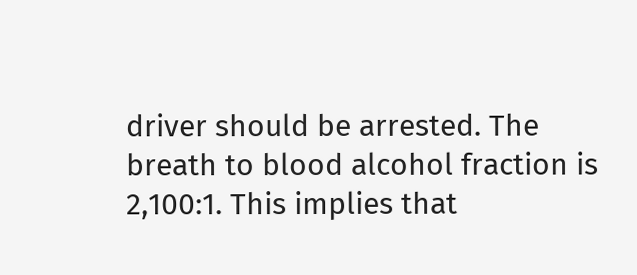driver should be arrested. The breath to blood alcohol fraction is 2,100:1. This implies that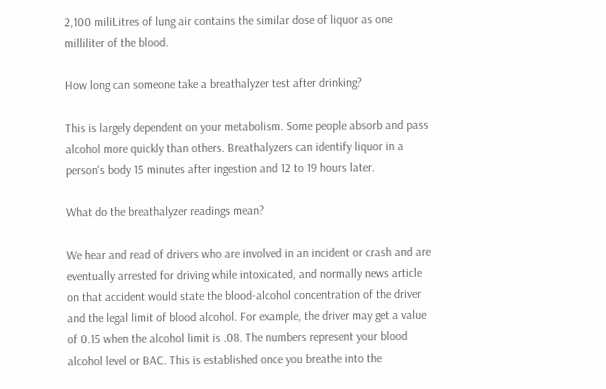2,100 miliLitres of lung air contains the similar dose of liquor as one milliliter of the blood.

How long can someone take a breathalyzer test after drinking?

This is largely dependent on your metabolism. Some people absorb and pass alcohol more quickly than others. Breathalyzers can identify liquor in a person's body 15 minutes after ingestion and 12 to 19 hours later.

What do the breathalyzer readings mean?

We hear and read of drivers who are involved in an incident or crash and are eventually arrested for driving while intoxicated, and normally news article on that accident would state the blood-alcohol concentration of the driver and the legal limit of blood alcohol. For example, the driver may get a value of 0.15 when the alcohol limit is .08. The numbers represent your blood alcohol level or BAC. This is established once you breathe into the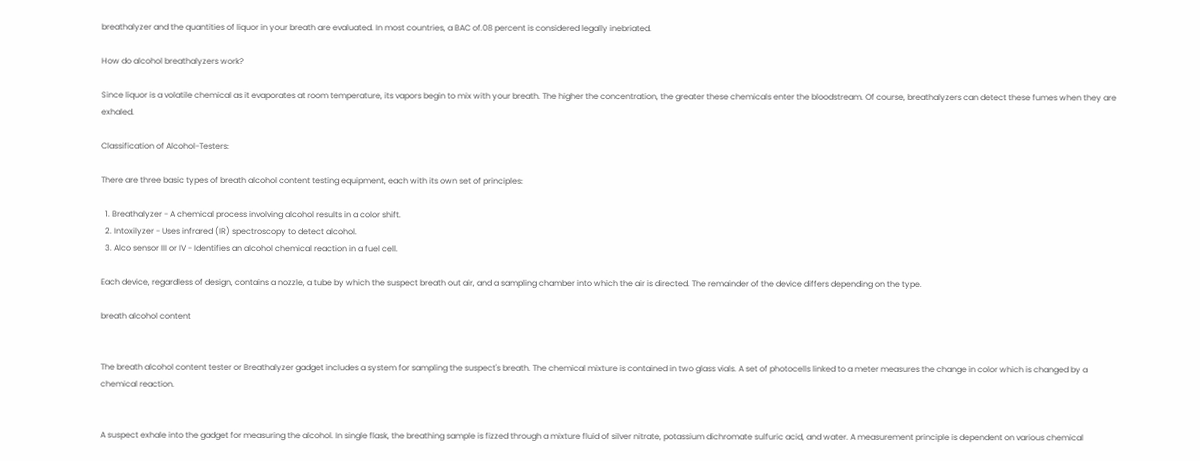breathalyzer and the quantities of liquor in your breath are evaluated. In most countries, a BAC of.08 percent is considered legally inebriated.

How do alcohol breathalyzers work?

Since liquor is a volatile chemical as it evaporates at room temperature, its vapors begin to mix with your breath. The higher the concentration, the greater these chemicals enter the bloodstream. Of course, breathalyzers can detect these fumes when they are exhaled.

Classification of Alcohol-Testers:

There are three basic types of breath alcohol content testing equipment, each with its own set of principles:

  1. Breathalyzer - A chemical process involving alcohol results in a color shift.
  2. Intoxilyzer - Uses infrared (IR) spectroscopy to detect alcohol.
  3. Alco sensor III or IV - Identifies an alcohol chemical reaction in a fuel cell.

Each device, regardless of design, contains a nozzle, a tube by which the suspect breath out air, and a sampling chamber into which the air is directed. The remainder of the device differs depending on the type.

breath alcohol content


The breath alcohol content tester or Breathalyzer gadget includes a system for sampling the suspect's breath. The chemical mixture is contained in two glass vials. A set of photocells linked to a meter measures the change in color which is changed by a chemical reaction.


A suspect exhale into the gadget for measuring the alcohol. In single flask, the breathing sample is fizzed through a mixture fluid of silver nitrate, potassium dichromate sulfuric acid, and water. A measurement principle is dependent on various chemical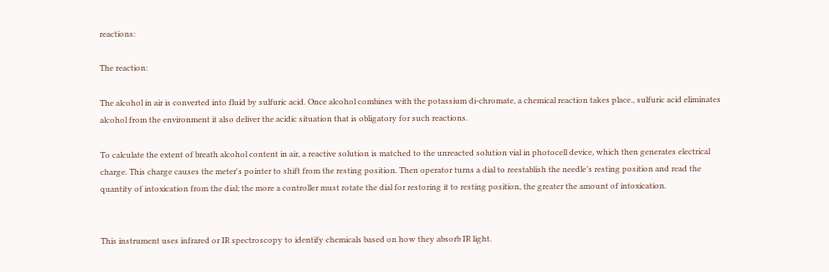reactions:

The reaction:

The alcohol in air is converted into fluid by sulfuric acid. Once alcohol combines with the potassium di-chromate, a chemical reaction takes place., sulfuric acid eliminates alcohol from the environment it also deliver the acidic situation that is obligatory for such reactions.

To calculate the extent of breath alcohol content in air, a reactive solution is matched to the unreacted solution vial in photocell device, which then generates electrical charge. This charge causes the meter's pointer to shift from the resting position. Then operator turns a dial to reestablish the needle’s resting position and read the quantity of intoxication from the dial; the more a controller must rotate the dial for restoring it to resting position, the greater the amount of intoxication.


This instrument uses infrared or IR spectroscopy to identify chemicals based on how they absorb IR light.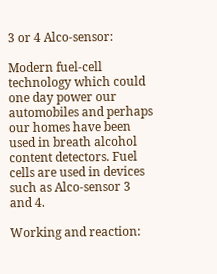3 or 4 Alco-sensor:

Modern fuel-cell technology which could one day power our automobiles and perhaps our homes have been used in breath alcohol content detectors. Fuel cells are used in devices such as Alco-sensor 3 and 4.

Working and reaction: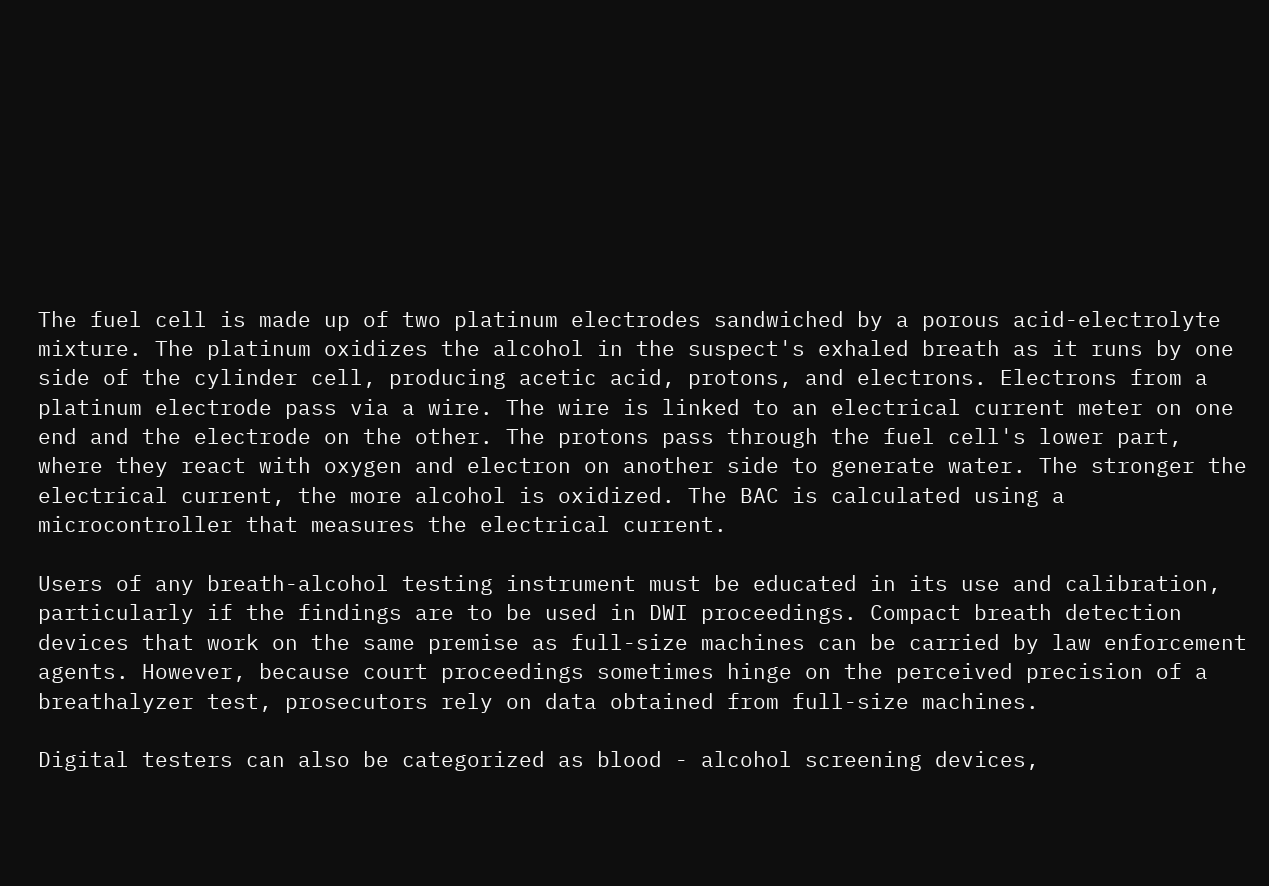The fuel cell is made up of two platinum electrodes sandwiched by a porous acid-electrolyte mixture. The platinum oxidizes the alcohol in the suspect's exhaled breath as it runs by one side of the cylinder cell, producing acetic acid, protons, and electrons. Electrons from a platinum electrode pass via a wire. The wire is linked to an electrical current meter on one end and the electrode on the other. The protons pass through the fuel cell's lower part, where they react with oxygen and electron on another side to generate water. The stronger the electrical current, the more alcohol is oxidized. The BAC is calculated using a microcontroller that measures the electrical current.

Users of any breath-alcohol testing instrument must be educated in its use and calibration, particularly if the findings are to be used in DWI proceedings. Compact breath detection devices that work on the same premise as full-size machines can be carried by law enforcement agents. However, because court proceedings sometimes hinge on the perceived precision of a breathalyzer test, prosecutors rely on data obtained from full-size machines.

Digital testers can also be categorized as blood - alcohol screening devices,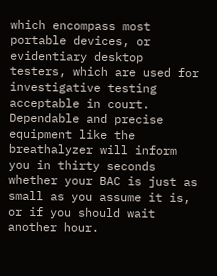which encompass most portable devices, or evidentiary desktop testers, which are used for investigative testing acceptable in court. Dependable and precise equipment like the breathalyzer will inform you in thirty seconds whether your BAC is just as small as you assume it is, or if you should wait another hour.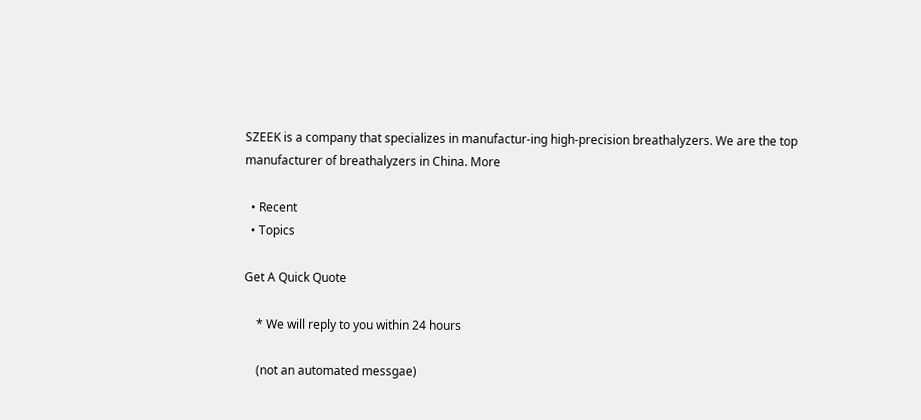SZEEK is a company that specializes in manufactur-ing high-precision breathalyzers. We are the top manufacturer of breathalyzers in China. More

  • Recent
  • Topics

Get A Quick Quote

    * We will reply to you within 24 hours

    (not an automated messgae)